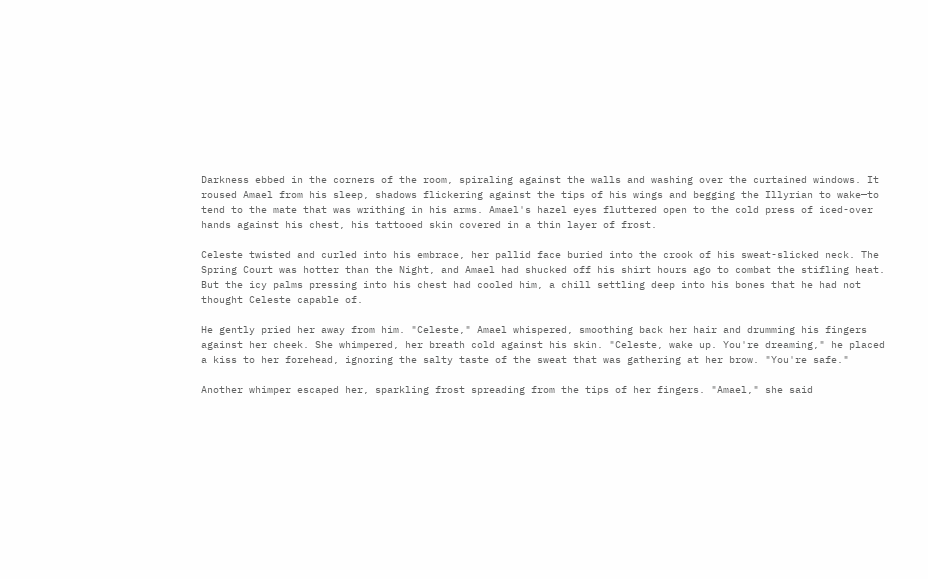Darkness ebbed in the corners of the room, spiraling against the walls and washing over the curtained windows. It roused Amael from his sleep, shadows flickering against the tips of his wings and begging the Illyrian to wake—to tend to the mate that was writhing in his arms. Amael's hazel eyes fluttered open to the cold press of iced-over hands against his chest, his tattooed skin covered in a thin layer of frost.

Celeste twisted and curled into his embrace, her pallid face buried into the crook of his sweat-slicked neck. The Spring Court was hotter than the Night, and Amael had shucked off his shirt hours ago to combat the stifling heat. But the icy palms pressing into his chest had cooled him, a chill settling deep into his bones that he had not thought Celeste capable of.

He gently pried her away from him. "Celeste," Amael whispered, smoothing back her hair and drumming his fingers against her cheek. She whimpered, her breath cold against his skin. "Celeste, wake up. You're dreaming," he placed a kiss to her forehead, ignoring the salty taste of the sweat that was gathering at her brow. "You're safe."

Another whimper escaped her, sparkling frost spreading from the tips of her fingers. "Amael," she said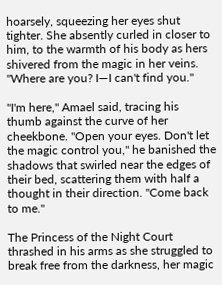hoarsely, squeezing her eyes shut tighter. She absently curled in closer to him, to the warmth of his body as hers shivered from the magic in her veins. "Where are you? I—I can't find you."

"I'm here," Amael said, tracing his thumb against the curve of her cheekbone. "Open your eyes. Don't let the magic control you," he banished the shadows that swirled near the edges of their bed, scattering them with half a thought in their direction. "Come back to me."

The Princess of the Night Court thrashed in his arms as she struggled to break free from the darkness, her magic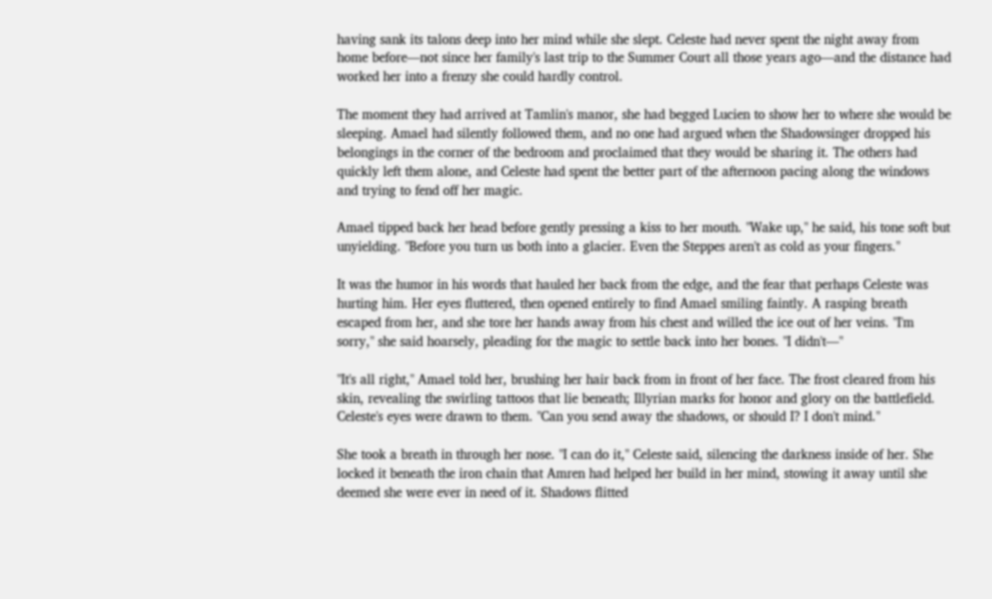having sank its talons deep into her mind while she slept. Celeste had never spent the night away from home before—not since her family's last trip to the Summer Court all those years ago—and the distance had worked her into a frenzy she could hardly control.

The moment they had arrived at Tamlin's manor, she had begged Lucien to show her to where she would be sleeping. Amael had silently followed them, and no one had argued when the Shadowsinger dropped his belongings in the corner of the bedroom and proclaimed that they would be sharing it. The others had quickly left them alone, and Celeste had spent the better part of the afternoon pacing along the windows and trying to fend off her magic.

Amael tipped back her head before gently pressing a kiss to her mouth. "Wake up," he said, his tone soft but unyielding. "Before you turn us both into a glacier. Even the Steppes aren't as cold as your fingers."

It was the humor in his words that hauled her back from the edge, and the fear that perhaps Celeste was hurting him. Her eyes fluttered, then opened entirely to find Amael smiling faintly. A rasping breath escaped from her, and she tore her hands away from his chest and willed the ice out of her veins. "I'm sorry," she said hoarsely, pleading for the magic to settle back into her bones. "I didn't—"

"It's all right," Amael told her, brushing her hair back from in front of her face. The frost cleared from his skin, revealing the swirling tattoos that lie beneath; Illyrian marks for honor and glory on the battlefield. Celeste's eyes were drawn to them. "Can you send away the shadows, or should I? I don't mind."

She took a breath in through her nose. "I can do it," Celeste said, silencing the darkness inside of her. She locked it beneath the iron chain that Amren had helped her build in her mind, stowing it away until she deemed she were ever in need of it. Shadows flitted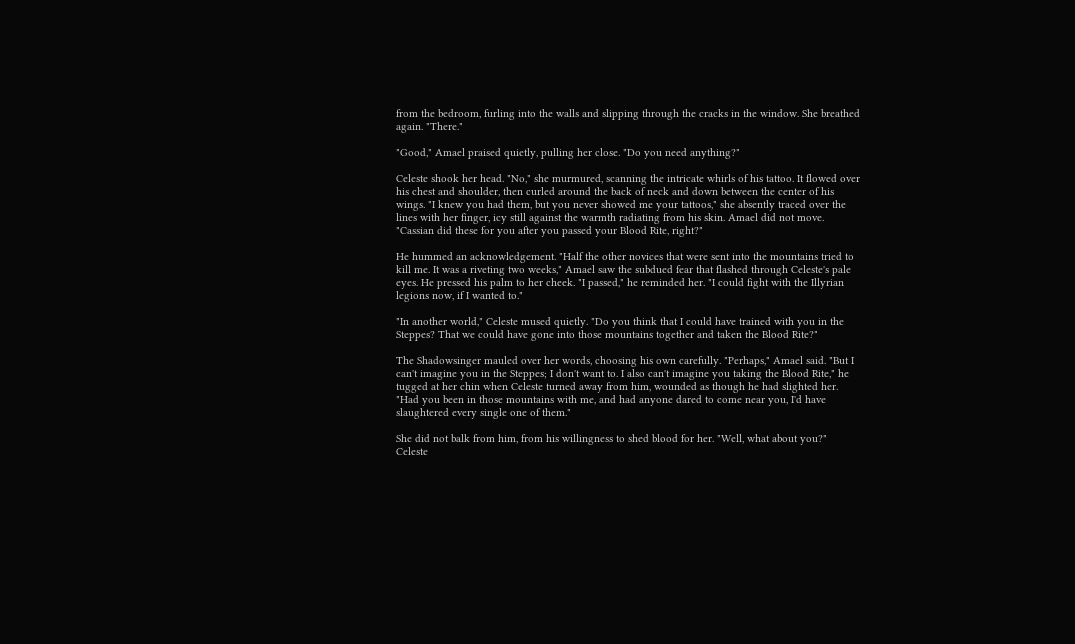from the bedroom, furling into the walls and slipping through the cracks in the window. She breathed again. "There."

"Good," Amael praised quietly, pulling her close. "Do you need anything?"

Celeste shook her head. "No," she murmured, scanning the intricate whirls of his tattoo. It flowed over his chest and shoulder, then curled around the back of neck and down between the center of his wings. "I knew you had them, but you never showed me your tattoos," she absently traced over the lines with her finger, icy still against the warmth radiating from his skin. Amael did not move. "Cassian did these for you after you passed your Blood Rite, right?"

He hummed an acknowledgement. "Half the other novices that were sent into the mountains tried to kill me. It was a riveting two weeks," Amael saw the subdued fear that flashed through Celeste's pale eyes. He pressed his palm to her cheek. "I passed," he reminded her. "I could fight with the Illyrian legions now, if I wanted to."

"In another world," Celeste mused quietly. "Do you think that I could have trained with you in the Steppes? That we could have gone into those mountains together and taken the Blood Rite?"

The Shadowsinger mauled over her words, choosing his own carefully. "Perhaps," Amael said. "But I can't imagine you in the Steppes; I don't want to. I also can't imagine you taking the Blood Rite," he tugged at her chin when Celeste turned away from him, wounded as though he had slighted her. "Had you been in those mountains with me, and had anyone dared to come near you, I'd have slaughtered every single one of them."

She did not balk from him, from his willingness to shed blood for her. "Well, what about you?" Celeste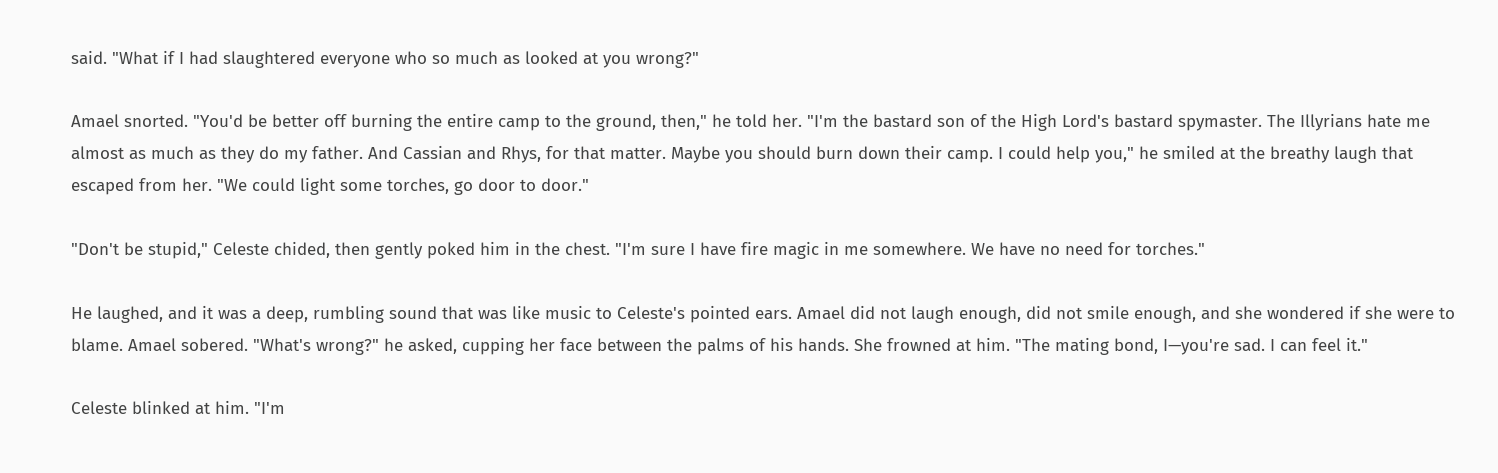said. "What if I had slaughtered everyone who so much as looked at you wrong?"

Amael snorted. "You'd be better off burning the entire camp to the ground, then," he told her. "I'm the bastard son of the High Lord's bastard spymaster. The Illyrians hate me almost as much as they do my father. And Cassian and Rhys, for that matter. Maybe you should burn down their camp. I could help you," he smiled at the breathy laugh that escaped from her. "We could light some torches, go door to door."

"Don't be stupid," Celeste chided, then gently poked him in the chest. "I'm sure I have fire magic in me somewhere. We have no need for torches."

He laughed, and it was a deep, rumbling sound that was like music to Celeste's pointed ears. Amael did not laugh enough, did not smile enough, and she wondered if she were to blame. Amael sobered. "What's wrong?" he asked, cupping her face between the palms of his hands. She frowned at him. "The mating bond, I—you're sad. I can feel it."

Celeste blinked at him. "I'm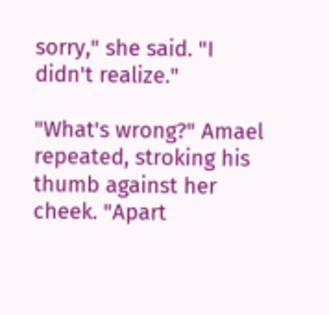sorry," she said. "I didn't realize."

"What's wrong?" Amael repeated, stroking his thumb against her cheek. "Apart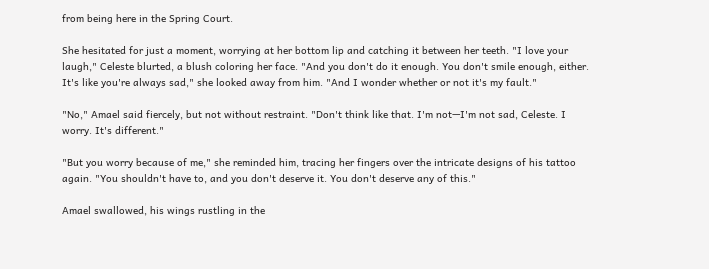from being here in the Spring Court.

She hesitated for just a moment, worrying at her bottom lip and catching it between her teeth. "I love your laugh," Celeste blurted, a blush coloring her face. "And you don't do it enough. You don't smile enough, either. It's like you're always sad," she looked away from him. "And I wonder whether or not it's my fault."

"No," Amael said fiercely, but not without restraint. "Don't think like that. I'm not—I'm not sad, Celeste. I worry. It's different."

"But you worry because of me," she reminded him, tracing her fingers over the intricate designs of his tattoo again. "You shouldn't have to, and you don't deserve it. You don't deserve any of this."

Amael swallowed, his wings rustling in the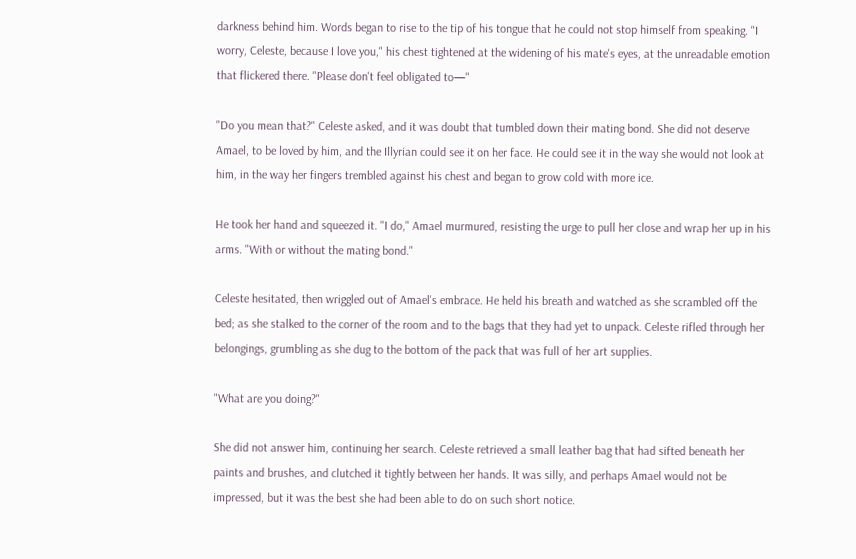darkness behind him. Words began to rise to the tip of his tongue that he could not stop himself from speaking. "I worry, Celeste, because I love you," his chest tightened at the widening of his mate's eyes, at the unreadable emotion that flickered there. "Please don't feel obligated to—"

"Do you mean that?" Celeste asked, and it was doubt that tumbled down their mating bond. She did not deserve Amael, to be loved by him, and the Illyrian could see it on her face. He could see it in the way she would not look at him, in the way her fingers trembled against his chest and began to grow cold with more ice.

He took her hand and squeezed it. "I do," Amael murmured, resisting the urge to pull her close and wrap her up in his arms. "With or without the mating bond."

Celeste hesitated, then wriggled out of Amael's embrace. He held his breath and watched as she scrambled off the bed; as she stalked to the corner of the room and to the bags that they had yet to unpack. Celeste rifled through her belongings, grumbling as she dug to the bottom of the pack that was full of her art supplies.

"What are you doing?"

She did not answer him, continuing her search. Celeste retrieved a small leather bag that had sifted beneath her paints and brushes, and clutched it tightly between her hands. It was silly, and perhaps Amael would not be impressed, but it was the best she had been able to do on such short notice.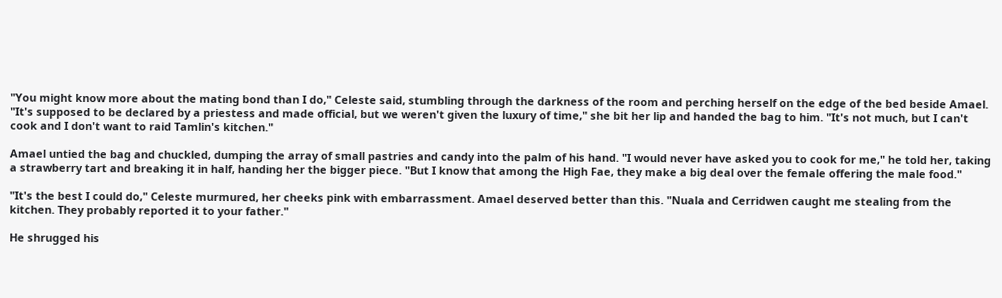"You might know more about the mating bond than I do," Celeste said, stumbling through the darkness of the room and perching herself on the edge of the bed beside Amael. "It's supposed to be declared by a priestess and made official, but we weren't given the luxury of time," she bit her lip and handed the bag to him. "It's not much, but I can't cook and I don't want to raid Tamlin's kitchen."

Amael untied the bag and chuckled, dumping the array of small pastries and candy into the palm of his hand. "I would never have asked you to cook for me," he told her, taking a strawberry tart and breaking it in half, handing her the bigger piece. "But I know that among the High Fae, they make a big deal over the female offering the male food."

"It's the best I could do," Celeste murmured, her cheeks pink with embarrassment. Amael deserved better than this. "Nuala and Cerridwen caught me stealing from the kitchen. They probably reported it to your father."

He shrugged his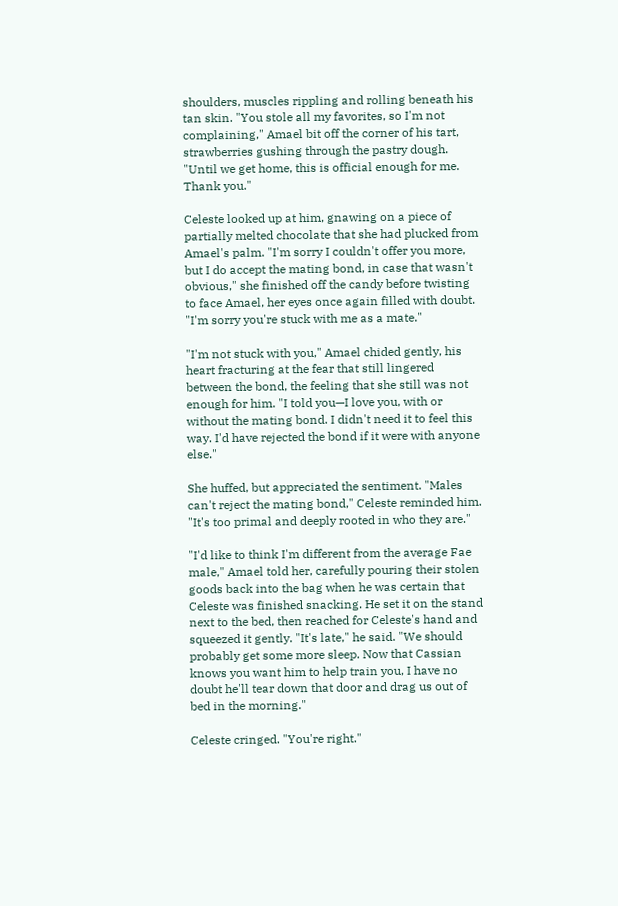shoulders, muscles rippling and rolling beneath his tan skin. "You stole all my favorites, so I'm not complaining," Amael bit off the corner of his tart, strawberries gushing through the pastry dough. "Until we get home, this is official enough for me. Thank you."

Celeste looked up at him, gnawing on a piece of partially melted chocolate that she had plucked from Amael's palm. "I'm sorry I couldn't offer you more, but I do accept the mating bond, in case that wasn't obvious," she finished off the candy before twisting to face Amael, her eyes once again filled with doubt. "I'm sorry you're stuck with me as a mate."

"I'm not stuck with you," Amael chided gently, his heart fracturing at the fear that still lingered between the bond, the feeling that she still was not enough for him. "I told you—I love you, with or without the mating bond. I didn't need it to feel this way. I'd have rejected the bond if it were with anyone else."

She huffed, but appreciated the sentiment. "Males can't reject the mating bond," Celeste reminded him. "It's too primal and deeply rooted in who they are."

"I'd like to think I'm different from the average Fae male," Amael told her, carefully pouring their stolen goods back into the bag when he was certain that Celeste was finished snacking. He set it on the stand next to the bed, then reached for Celeste's hand and squeezed it gently. "It's late," he said. "We should probably get some more sleep. Now that Cassian knows you want him to help train you, I have no doubt he'll tear down that door and drag us out of bed in the morning."

Celeste cringed. "You're right."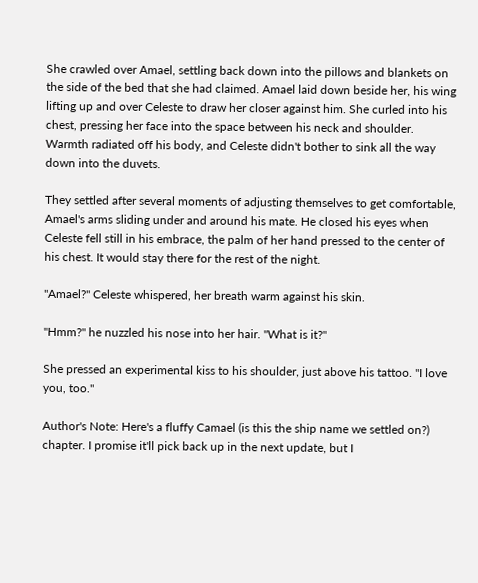She crawled over Amael, settling back down into the pillows and blankets on the side of the bed that she had claimed. Amael laid down beside her, his wing lifting up and over Celeste to draw her closer against him. She curled into his chest, pressing her face into the space between his neck and shoulder. Warmth radiated off his body, and Celeste didn't bother to sink all the way down into the duvets.

They settled after several moments of adjusting themselves to get comfortable, Amael's arms sliding under and around his mate. He closed his eyes when Celeste fell still in his embrace, the palm of her hand pressed to the center of his chest. It would stay there for the rest of the night.

"Amael?" Celeste whispered, her breath warm against his skin.

"Hmm?" he nuzzled his nose into her hair. "What is it?"

She pressed an experimental kiss to his shoulder, just above his tattoo. "I love you, too."

Author's Note: Here's a fluffy Camael (is this the ship name we settled on?) chapter. I promise it'll pick back up in the next update, but I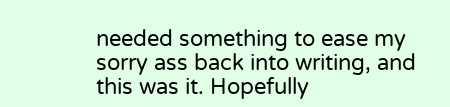needed something to ease my sorry ass back into writing, and this was it. Hopefully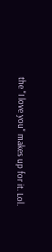the "I love you" makes up for it. Lol.